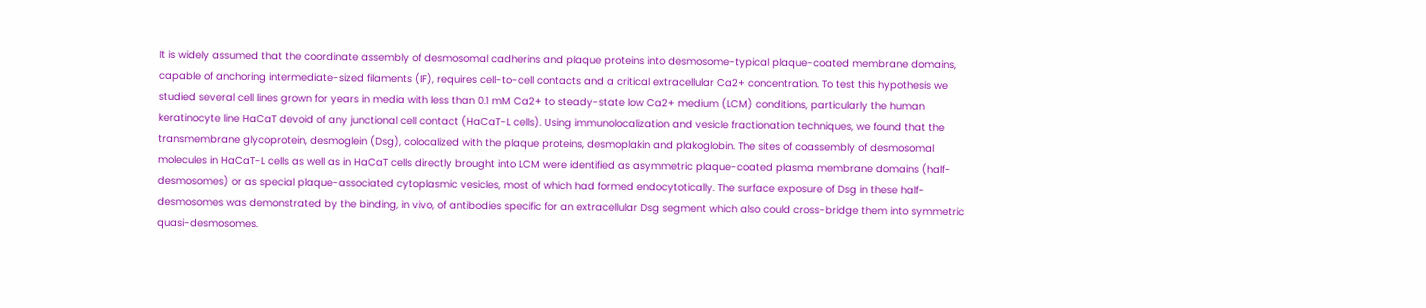It is widely assumed that the coordinate assembly of desmosomal cadherins and plaque proteins into desmosome-typical plaque-coated membrane domains, capable of anchoring intermediate-sized filaments (IF), requires cell-to-cell contacts and a critical extracellular Ca2+ concentration. To test this hypothesis we studied several cell lines grown for years in media with less than 0.1 mM Ca2+ to steady-state low Ca2+ medium (LCM) conditions, particularly the human keratinocyte line HaCaT devoid of any junctional cell contact (HaCaT-L cells). Using immunolocalization and vesicle fractionation techniques, we found that the transmembrane glycoprotein, desmoglein (Dsg), colocalized with the plaque proteins, desmoplakin and plakoglobin. The sites of coassembly of desmosomal molecules in HaCaT-L cells as well as in HaCaT cells directly brought into LCM were identified as asymmetric plaque-coated plasma membrane domains (half-desmosomes) or as special plaque-associated cytoplasmic vesicles, most of which had formed endocytotically. The surface exposure of Dsg in these half-desmosomes was demonstrated by the binding, in vivo, of antibodies specific for an extracellular Dsg segment which also could cross-bridge them into symmetric quasi-desmosomes.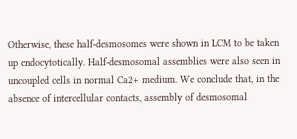Otherwise, these half-desmosomes were shown in LCM to be taken up endocytotically. Half-desmosomal assemblies were also seen in uncoupled cells in normal Ca2+ medium. We conclude that, in the absence of intercellular contacts, assembly of desmosomal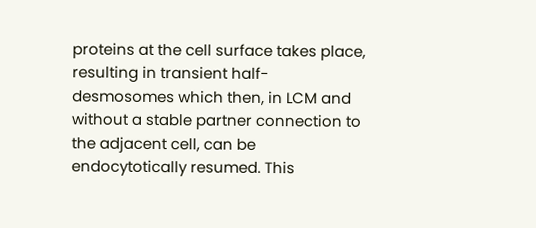proteins at the cell surface takes place, resulting in transient half-desmosomes which then, in LCM and without a stable partner connection to the adjacent cell, can be endocytotically resumed. This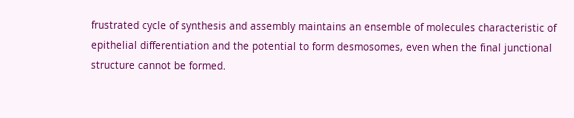frustrated cycle of synthesis and assembly maintains an ensemble of molecules characteristic of epithelial differentiation and the potential to form desmosomes, even when the final junctional structure cannot be formed.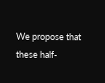We propose that these half-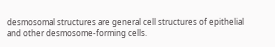desmosomal structures are general cell structures of epithelial and other desmosome-forming cells.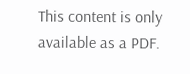This content is only available as a PDF.